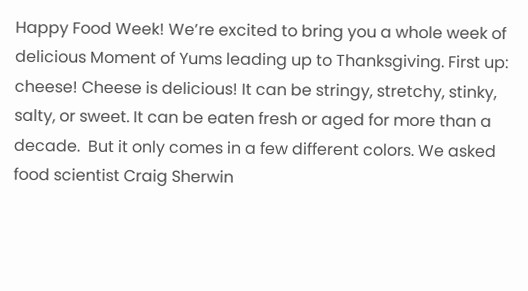Happy Food Week! We’re excited to bring you a whole week of delicious Moment of Yums leading up to Thanksgiving. First up: cheese! Cheese is delicious! It can be stringy, stretchy, stinky, salty, or sweet. It can be eaten fresh or aged for more than a decade.  But it only comes in a few different colors. We asked food scientist Craig Sherwin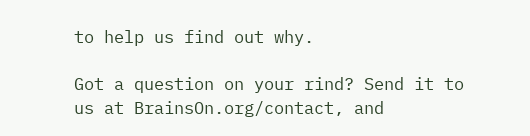to help us find out why.

Got a question on your rind? Send it to us at BrainsOn.org/contact, and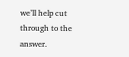we’ll help cut through to the answer.